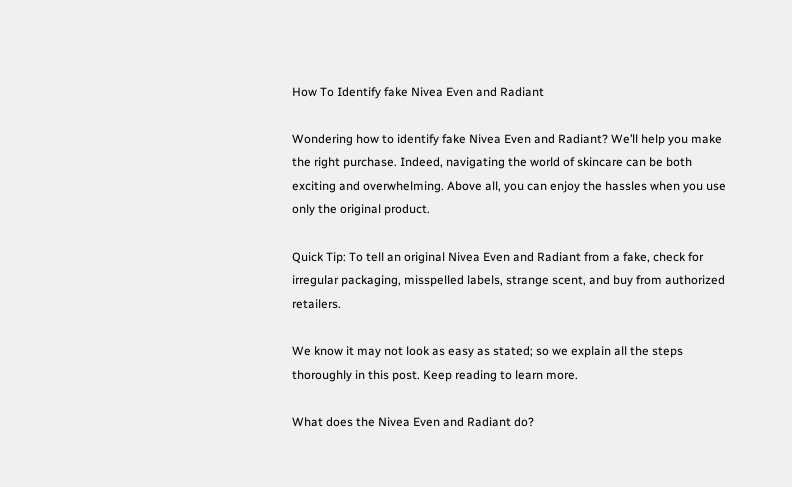How To Identify fake Nivea Even and Radiant

Wondering how to identify fake Nivea Even and Radiant? We’ll help you make the right purchase. Indeed, navigating the world of skincare can be both exciting and overwhelming. Above all, you can enjoy the hassles when you use only the original product.

Quick Tip: To tell an original Nivea Even and Radiant from a fake, check for irregular packaging, misspelled labels, strange scent, and buy from authorized retailers.

We know it may not look as easy as stated; so we explain all the steps thoroughly in this post. Keep reading to learn more.

What does the Nivea Even and Radiant do?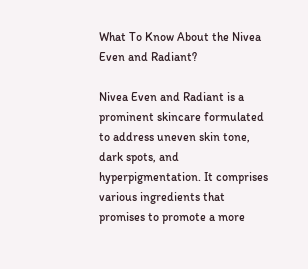What To Know About the Nivea Even and Radiant?

Nivea Even and Radiant is a prominent skincare formulated to address uneven skin tone, dark spots, and hyperpigmentation. It comprises various ingredients that promises to promote a more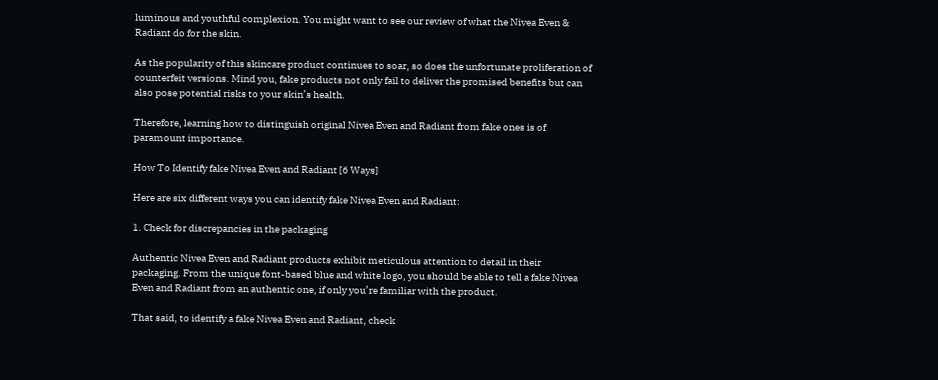luminous and youthful complexion. You might want to see our review of what the Nivea Even & Radiant do for the skin.

As the popularity of this skincare product continues to soar, so does the unfortunate proliferation of counterfeit versions. Mind you, fake products not only fail to deliver the promised benefits but can also pose potential risks to your skin’s health.

Therefore, learning how to distinguish original Nivea Even and Radiant from fake ones is of paramount importance.

How To Identify fake Nivea Even and Radiant [6 Ways]

Here are six different ways you can identify fake Nivea Even and Radiant:

1. Check for discrepancies in the packaging

Authentic Nivea Even and Radiant products exhibit meticulous attention to detail in their packaging. From the unique font-based blue and white logo, you should be able to tell a fake Nivea Even and Radiant from an authentic one, if only you’re familiar with the product.

That said, to identify a fake Nivea Even and Radiant, check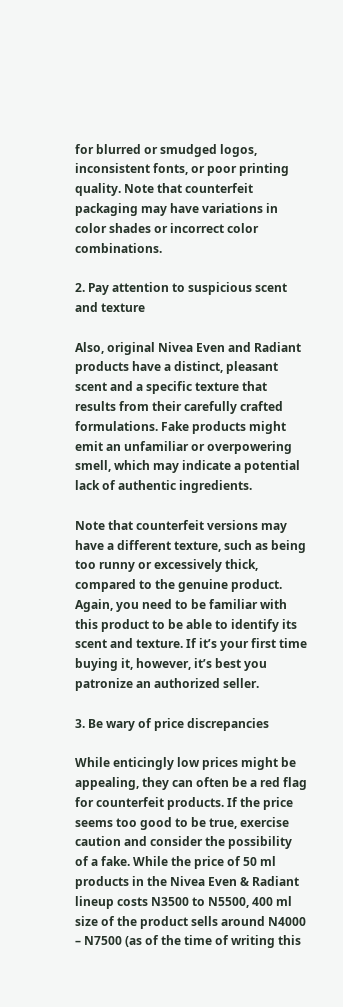for blurred or smudged logos, inconsistent fonts, or poor printing quality. Note that counterfeit packaging may have variations in color shades or incorrect color combinations.

2. Pay attention to suspicious scent and texture

Also, original Nivea Even and Radiant products have a distinct, pleasant scent and a specific texture that results from their carefully crafted formulations. Fake products might emit an unfamiliar or overpowering smell, which may indicate a potential lack of authentic ingredients.

Note that counterfeit versions may have a different texture, such as being too runny or excessively thick, compared to the genuine product. Again, you need to be familiar with this product to be able to identify its scent and texture. If it’s your first time buying it, however, it’s best you patronize an authorized seller.

3. Be wary of price discrepancies

While enticingly low prices might be appealing, they can often be a red flag for counterfeit products. If the price seems too good to be true, exercise caution and consider the possibility of a fake. While the price of 50 ml products in the Nivea Even & Radiant lineup costs N3500 to N5500, 400 ml size of the product sells around N4000 – N7500 (as of the time of writing this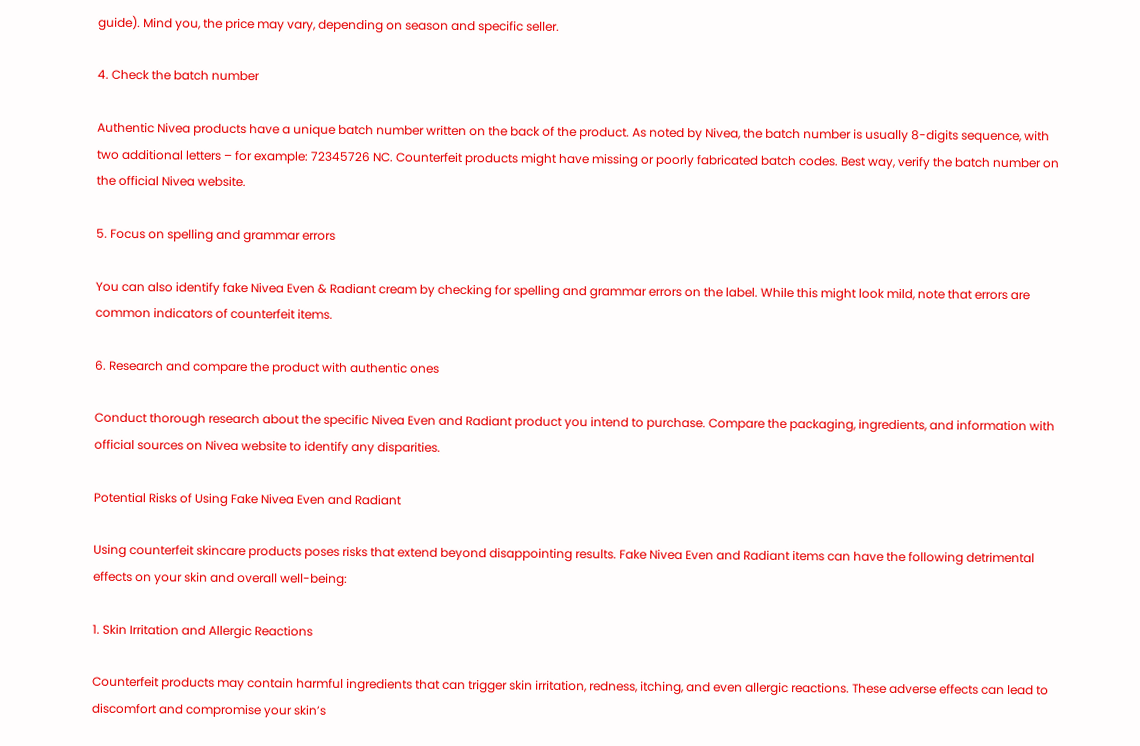guide). Mind you, the price may vary, depending on season and specific seller.

4. Check the batch number

Authentic Nivea products have a unique batch number written on the back of the product. As noted by Nivea, the batch number is usually 8-digits sequence, with two additional letters – for example: 72345726 NC. Counterfeit products might have missing or poorly fabricated batch codes. Best way, verify the batch number on the official Nivea website.

5. Focus on spelling and grammar errors

You can also identify fake Nivea Even & Radiant cream by checking for spelling and grammar errors on the label. While this might look mild, note that errors are common indicators of counterfeit items.

6. Research and compare the product with authentic ones

Conduct thorough research about the specific Nivea Even and Radiant product you intend to purchase. Compare the packaging, ingredients, and information with official sources on Nivea website to identify any disparities.

Potential Risks of Using Fake Nivea Even and Radiant

Using counterfeit skincare products poses risks that extend beyond disappointing results. Fake Nivea Even and Radiant items can have the following detrimental effects on your skin and overall well-being:

1. Skin Irritation and Allergic Reactions

Counterfeit products may contain harmful ingredients that can trigger skin irritation, redness, itching, and even allergic reactions. These adverse effects can lead to discomfort and compromise your skin’s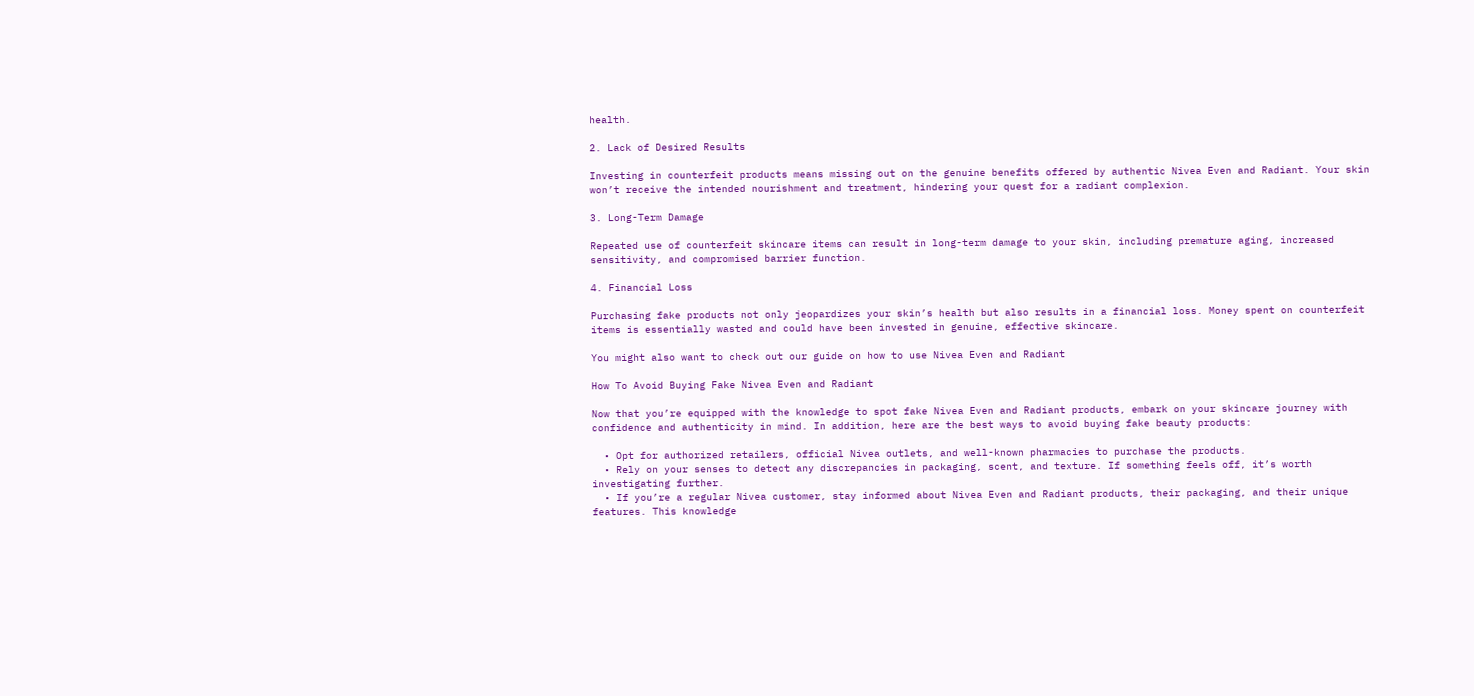health.

2. Lack of Desired Results

Investing in counterfeit products means missing out on the genuine benefits offered by authentic Nivea Even and Radiant. Your skin won’t receive the intended nourishment and treatment, hindering your quest for a radiant complexion.

3. Long-Term Damage

Repeated use of counterfeit skincare items can result in long-term damage to your skin, including premature aging, increased sensitivity, and compromised barrier function.

4. Financial Loss

Purchasing fake products not only jeopardizes your skin’s health but also results in a financial loss. Money spent on counterfeit items is essentially wasted and could have been invested in genuine, effective skincare.

You might also want to check out our guide on how to use Nivea Even and Radiant

How To Avoid Buying Fake Nivea Even and Radiant

Now that you’re equipped with the knowledge to spot fake Nivea Even and Radiant products, embark on your skincare journey with confidence and authenticity in mind. In addition, here are the best ways to avoid buying fake beauty products:

  • Opt for authorized retailers, official Nivea outlets, and well-known pharmacies to purchase the products.
  • Rely on your senses to detect any discrepancies in packaging, scent, and texture. If something feels off, it’s worth investigating further.
  • If you’re a regular Nivea customer, stay informed about Nivea Even and Radiant products, their packaging, and their unique features. This knowledge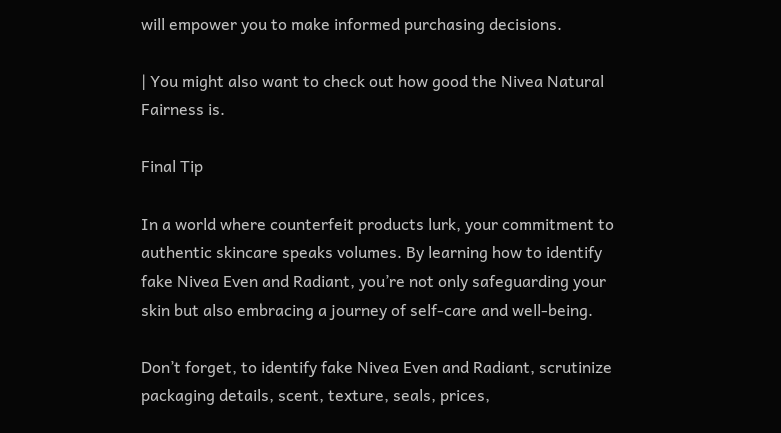will empower you to make informed purchasing decisions.

| You might also want to check out how good the Nivea Natural Fairness is.

Final Tip

In a world where counterfeit products lurk, your commitment to authentic skincare speaks volumes. By learning how to identify fake Nivea Even and Radiant, you’re not only safeguarding your skin but also embracing a journey of self-care and well-being.

Don’t forget, to identify fake Nivea Even and Radiant, scrutinize packaging details, scent, texture, seals, prices,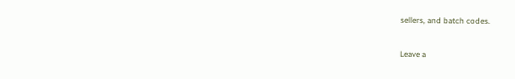sellers, and batch codes.

Leave a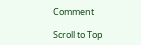Comment

Scroll to Top